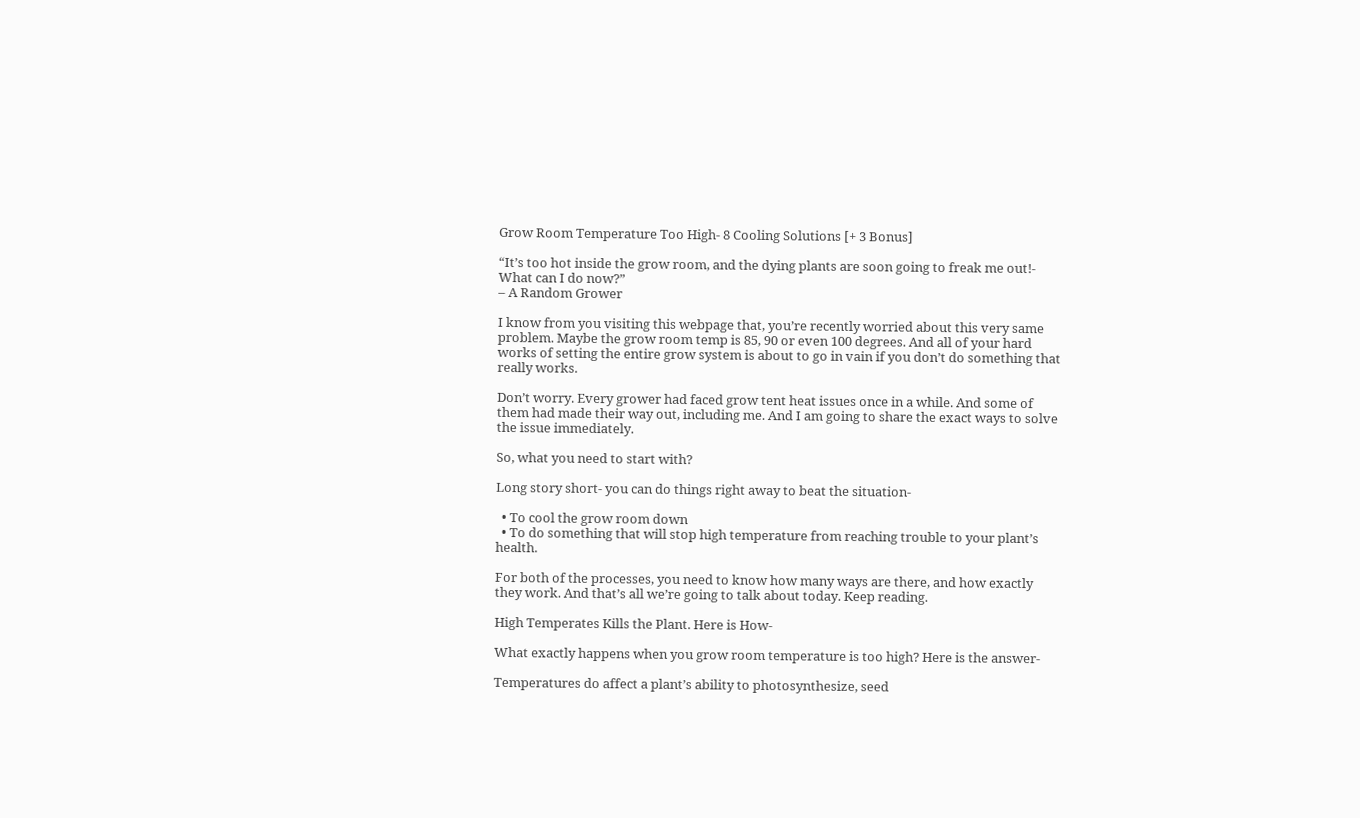Grow Room Temperature Too High- 8 Cooling Solutions [+ 3 Bonus]

“It’s too hot inside the grow room, and the dying plants are soon going to freak me out!- What can I do now?”
– A Random Grower

I know from you visiting this webpage that, you’re recently worried about this very same problem. Maybe the grow room temp is 85, 90 or even 100 degrees. And all of your hard works of setting the entire grow system is about to go in vain if you don’t do something that really works.

Don’t worry. Every grower had faced grow tent heat issues once in a while. And some of them had made their way out, including me. And I am going to share the exact ways to solve the issue immediately.

So, what you need to start with?

Long story short- you can do things right away to beat the situation-

  • To cool the grow room down
  • To do something that will stop high temperature from reaching trouble to your plant’s health.

For both of the processes, you need to know how many ways are there, and how exactly they work. And that’s all we’re going to talk about today. Keep reading.

High Temperates Kills the Plant. Here is How-

What exactly happens when you grow room temperature is too high? Here is the answer-

Temperatures do affect a plant’s ability to photosynthesize, seed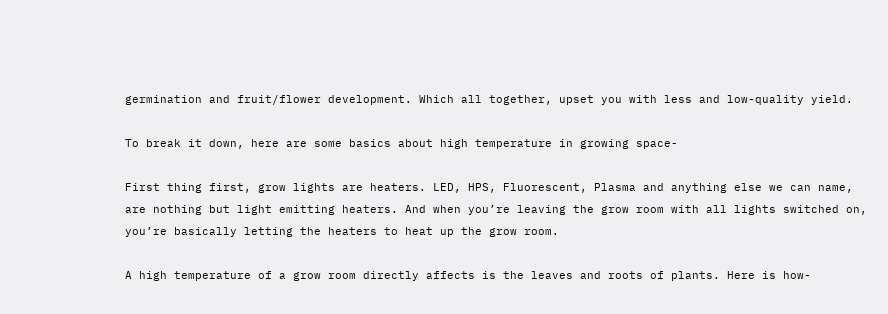germination and fruit/flower development. Which all together, upset you with less and low-quality yield.

To break it down, here are some basics about high temperature in growing space-

First thing first, grow lights are heaters. LED, HPS, Fluorescent, Plasma and anything else we can name, are nothing but light emitting heaters. And when you’re leaving the grow room with all lights switched on, you’re basically letting the heaters to heat up the grow room.

A high temperature of a grow room directly affects is the leaves and roots of plants. Here is how-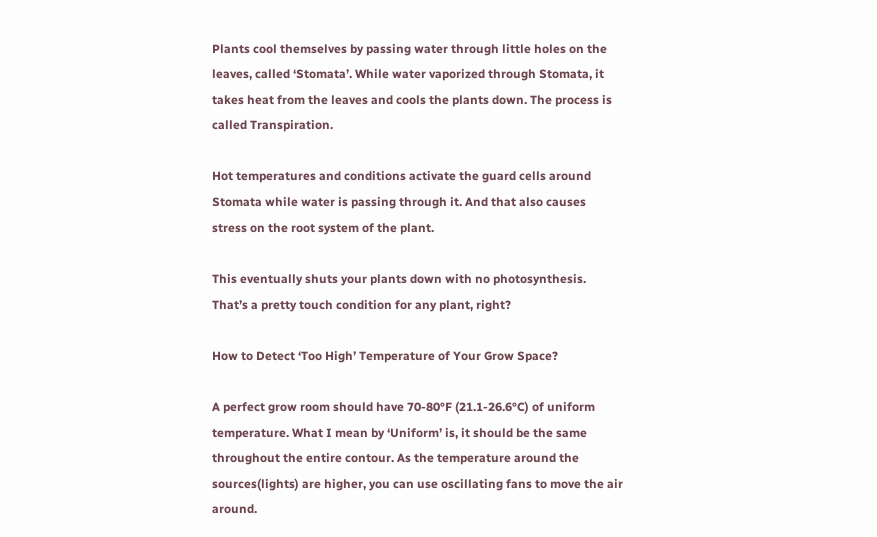Plants cool themselves by passing water through little holes on the leaves, called ‘Stomata’. While water vaporized through Stomata, it takes heat from the leaves and cools the plants down. The process is called Transpiration.

Hot temperatures and conditions activate the guard cells around Stomata while water is passing through it. And that also causes stress on the root system of the plant.

This eventually shuts your plants down with no photosynthesis. That’s a pretty touch condition for any plant, right?

How to Detect ‘Too High’ Temperature of Your Grow Space?

A perfect grow room should have 70-80°F (21.1-26.6°C) of uniform temperature. What I mean by ‘Uniform’ is, it should be the same throughout the entire contour. As the temperature around the sources(lights) are higher, you can use oscillating fans to move the air around.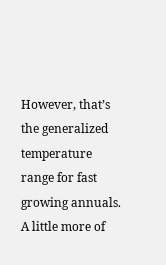However, that’s the generalized temperature range for fast growing annuals. A little more of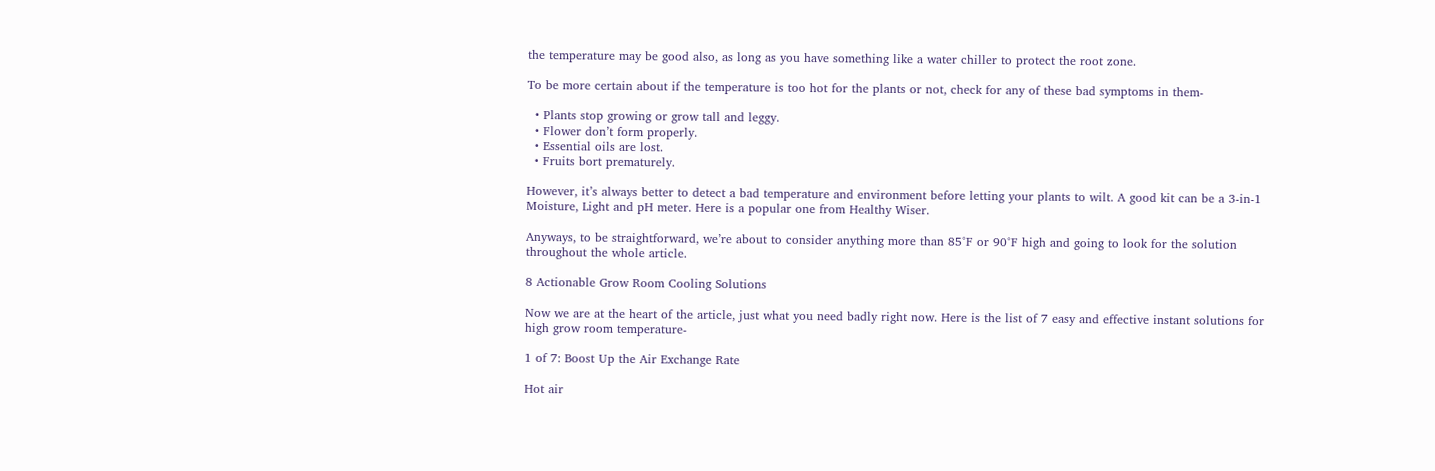the temperature may be good also, as long as you have something like a water chiller to protect the root zone.

To be more certain about if the temperature is too hot for the plants or not, check for any of these bad symptoms in them-

  • Plants stop growing or grow tall and leggy.
  • Flower don’t form properly.
  • Essential oils are lost.
  • Fruits bort prematurely.

However, it’s always better to detect a bad temperature and environment before letting your plants to wilt. A good kit can be a 3-in-1 Moisture, Light and pH meter. Here is a popular one from Healthy Wiser.

Anyways, to be straightforward, we’re about to consider anything more than 85°F or 90°F high and going to look for the solution throughout the whole article.

8 Actionable Grow Room Cooling Solutions

Now we are at the heart of the article, just what you need badly right now. Here is the list of 7 easy and effective instant solutions for high grow room temperature-

1 of 7: Boost Up the Air Exchange Rate

Hot air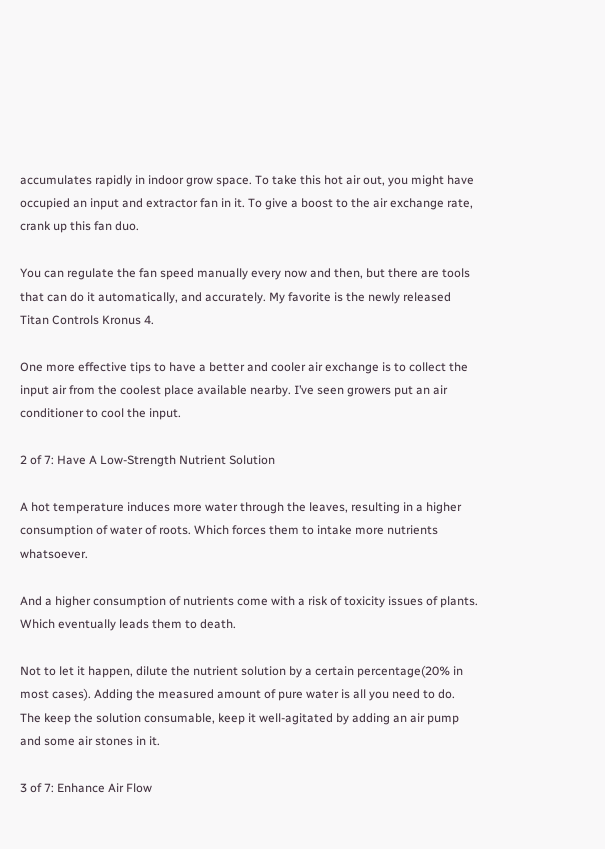accumulates rapidly in indoor grow space. To take this hot air out, you might have occupied an input and extractor fan in it. To give a boost to the air exchange rate, crank up this fan duo.

You can regulate the fan speed manually every now and then, but there are tools that can do it automatically, and accurately. My favorite is the newly released Titan Controls Kronus 4.

One more effective tips to have a better and cooler air exchange is to collect the input air from the coolest place available nearby. I’ve seen growers put an air conditioner to cool the input.

2 of 7: Have A Low-Strength Nutrient Solution

A hot temperature induces more water through the leaves, resulting in a higher consumption of water of roots. Which forces them to intake more nutrients whatsoever.

And a higher consumption of nutrients come with a risk of toxicity issues of plants. Which eventually leads them to death.

Not to let it happen, dilute the nutrient solution by a certain percentage(20% in most cases). Adding the measured amount of pure water is all you need to do.  The keep the solution consumable, keep it well-agitated by adding an air pump and some air stones in it.

3 of 7: Enhance Air Flow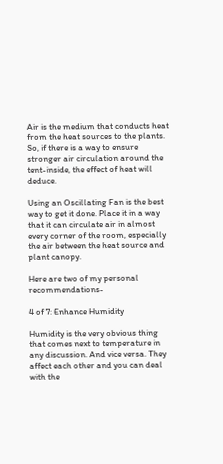Air is the medium that conducts heat from the heat sources to the plants. So, if there is a way to ensure stronger air circulation around the tent-inside, the effect of heat will deduce.

Using an Oscillating Fan is the best way to get it done. Place it in a way that it can circulate air in almost every corner of the room, especially the air between the heat source and plant canopy.

Here are two of my personal recommendations-

4 of 7: Enhance Humidity

Humidity is the very obvious thing that comes next to temperature in any discussion. And vice versa. They affect each other and you can deal with the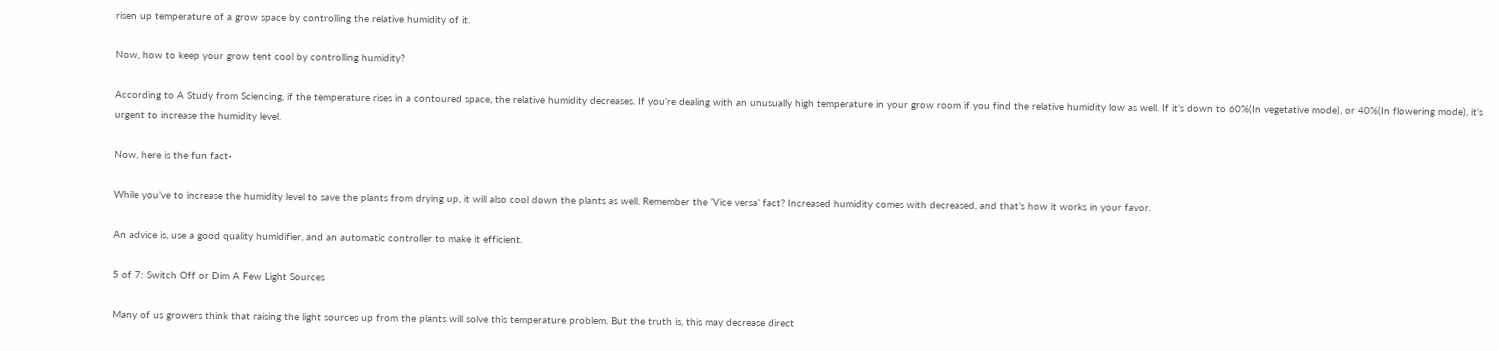risen up temperature of a grow space by controlling the relative humidity of it.

Now, how to keep your grow tent cool by controlling humidity?

According to A Study from Sciencing, if the temperature rises in a contoured space, the relative humidity decreases. If you’re dealing with an unusually high temperature in your grow room if you find the relative humidity low as well. If it’s down to 60%(In vegetative mode), or 40%(In flowering mode), it’s urgent to increase the humidity level.

Now, here is the fun fact-

While you’ve to increase the humidity level to save the plants from drying up, it will also cool down the plants as well. Remember the ‘Vice versa’ fact? Increased humidity comes with decreased, and that’s how it works in your favor.

An advice is, use a good quality humidifier, and an automatic controller to make it efficient.

5 of 7: Switch Off or Dim A Few Light Sources

Many of us growers think that raising the light sources up from the plants will solve this temperature problem. But the truth is, this may decrease direct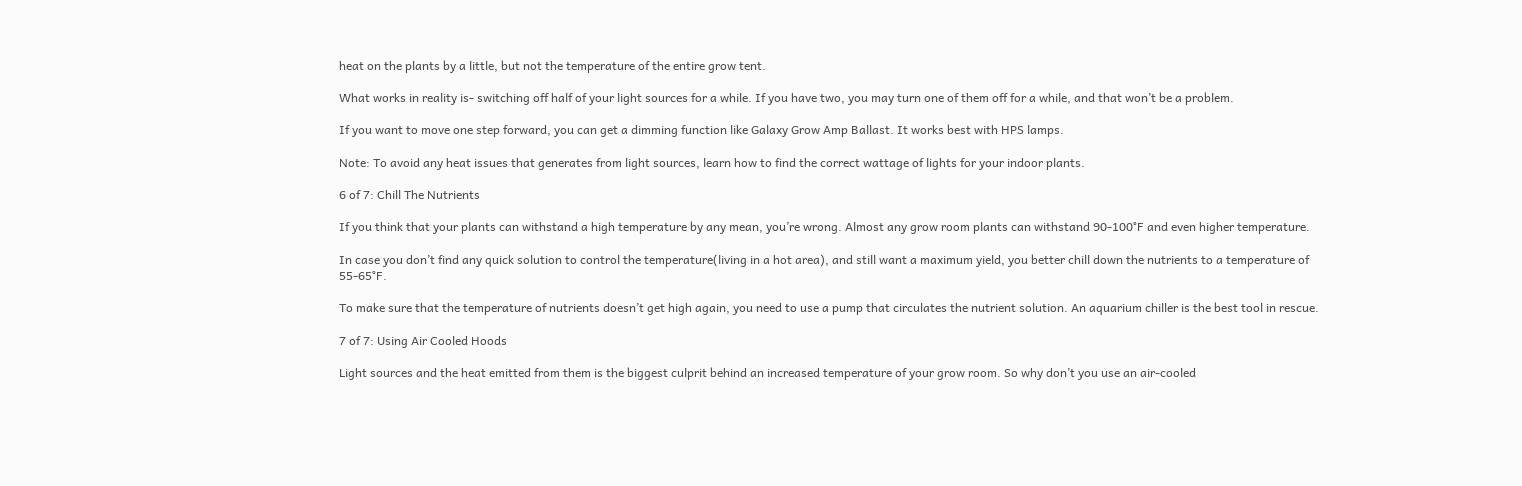heat on the plants by a little, but not the temperature of the entire grow tent.

What works in reality is- switching off half of your light sources for a while. If you have two, you may turn one of them off for a while, and that won’t be a problem.

If you want to move one step forward, you can get a dimming function like Galaxy Grow Amp Ballast. It works best with HPS lamps.

Note: To avoid any heat issues that generates from light sources, learn how to find the correct wattage of lights for your indoor plants.

6 of 7: Chill The Nutrients

If you think that your plants can withstand a high temperature by any mean, you’re wrong. Almost any grow room plants can withstand 90-100°F and even higher temperature.

In case you don’t find any quick solution to control the temperature(living in a hot area), and still want a maximum yield, you better chill down the nutrients to a temperature of 55-65°F.

To make sure that the temperature of nutrients doesn’t get high again, you need to use a pump that circulates the nutrient solution. An aquarium chiller is the best tool in rescue.

7 of 7: Using Air Cooled Hoods

Light sources and the heat emitted from them is the biggest culprit behind an increased temperature of your grow room. So why don’t you use an air-cooled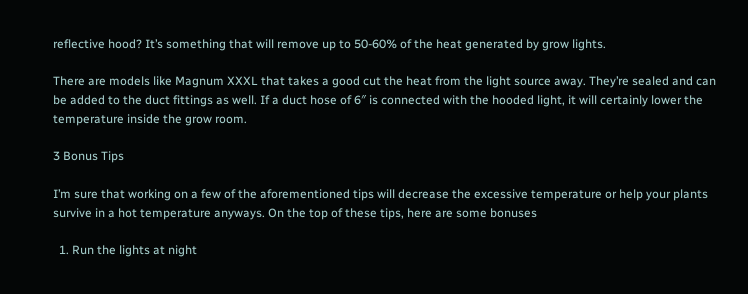reflective hood? It’s something that will remove up to 50-60% of the heat generated by grow lights.

There are models like Magnum XXXL that takes a good cut the heat from the light source away. They’re sealed and can be added to the duct fittings as well. If a duct hose of 6″ is connected with the hooded light, it will certainly lower the temperature inside the grow room.

3 Bonus Tips

I’m sure that working on a few of the aforementioned tips will decrease the excessive temperature or help your plants survive in a hot temperature anyways. On the top of these tips, here are some bonuses

  1. Run the lights at night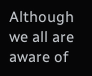Although we all are aware of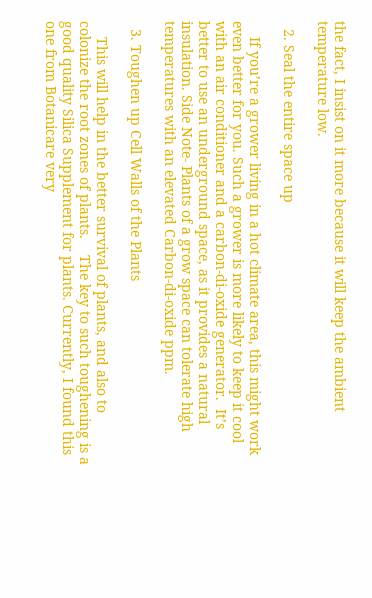the fact, I insist on it more because it will keep the ambient temperature low.

  2. Seal the entire space up

    If you’re a grower living in a hot climate area, this might work even better for you. Such a grower is more likely to keep it cool with an air conditioner and a carbon-di-oxide generator.  It’s better to use an underground space, as it provides a natural insulation. Side Note- Plants of a grow space can tolerate high temperatures with an elevated Carbon-di-oxide ppm.

  3. Toughen up Cell Walls of the Plants

    This will help in the better survival of plants, and also to colonize the root zones of plants.    The key to such toughening is a good quality Silica Supplement for plants. Currently, I found this one from Botanicare very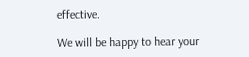effective.

We will be happy to hear your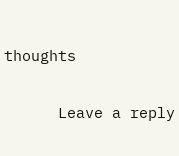thoughts

      Leave a reply